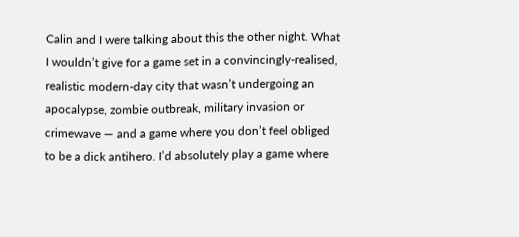Calin and I were talking about this the other night. What I wouldn’t give for a game set in a convincingly-realised, realistic modern-day city that wasn’t undergoing an apocalypse, zombie outbreak, military invasion or crimewave — and a game where you don’t feel obliged to be a dick antihero. I’d absolutely play a game where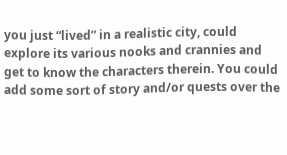you just “lived” in a realistic city, could explore its various nooks and crannies and get to know the characters therein. You could add some sort of story and/or quests over the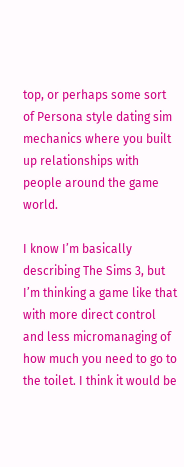top, or perhaps some sort of Persona style dating sim mechanics where you built up relationships with people around the game world.

I know I’m basically describing The Sims 3, but I’m thinking a game like that with more direct control and less micromanaging of how much you need to go to the toilet. I think it would be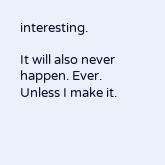interesting.

It will also never happen. Ever. Unless I make it.